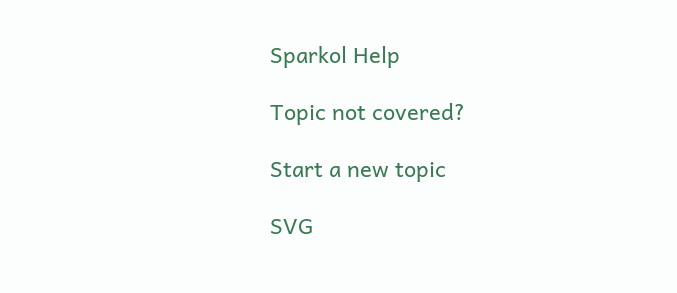Sparkol Help

Topic not covered?

Start a new topic

SVG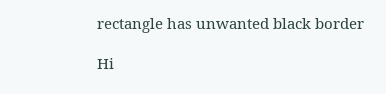rectangle has unwanted black border

Hi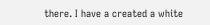there. I have a created a white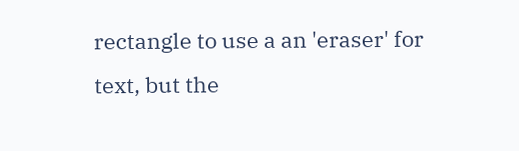rectangle to use a an 'eraser' for text, but the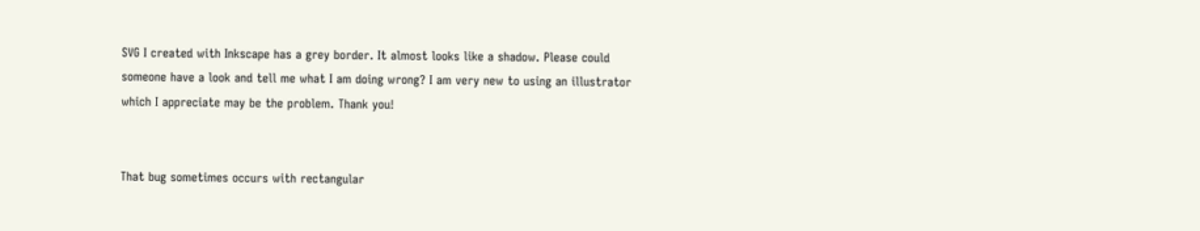SVG I created with Inkscape has a grey border. It almost looks like a shadow. Please could someone have a look and tell me what I am doing wrong? I am very new to using an illustrator which I appreciate may be the problem. Thank you!


That bug sometimes occurs with rectangular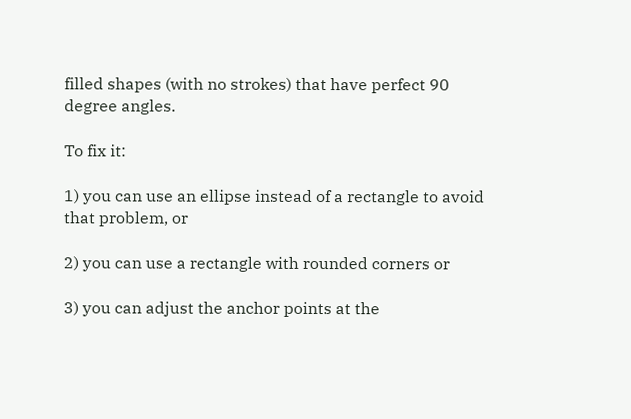filled shapes (with no strokes) that have perfect 90 degree angles.

To fix it:

1) you can use an ellipse instead of a rectangle to avoid that problem, or

2) you can use a rectangle with rounded corners or

3) you can adjust the anchor points at the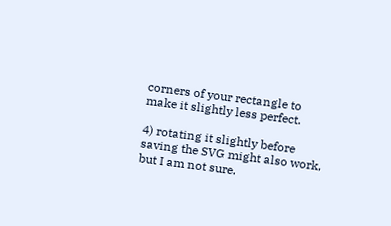corners of your rectangle to make it slightly less perfect.

4) rotating it slightly before saving the SVG might also work, but I am not sure.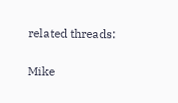related threads:

Mike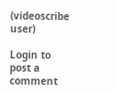(videoscribe user)

Login to post a comment